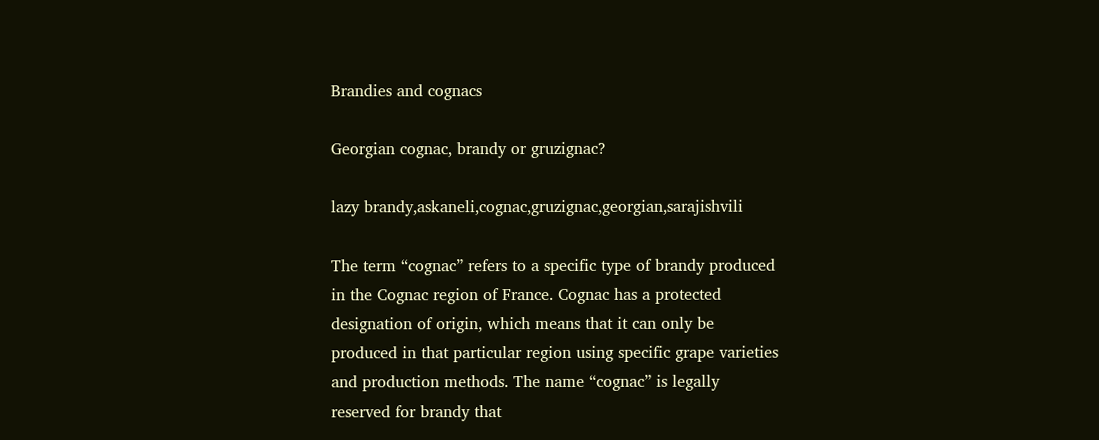Brandies and cognacs

Georgian cognac, brandy or gruzignac?

lazy brandy,askaneli,cognac,gruzignac,georgian,sarajishvili

The term “cognac” refers to a specific type of brandy produced in the Cognac region of France. Cognac has a protected designation of origin, which means that it can only be produced in that particular region using specific grape varieties and production methods. The name “cognac” is legally reserved for brandy that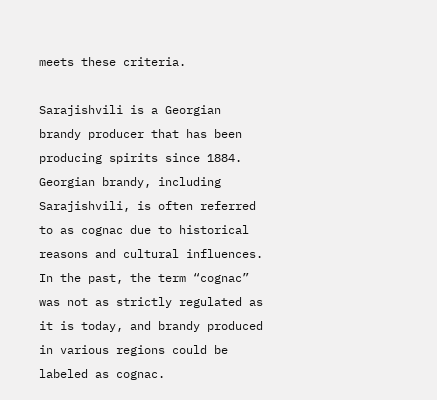meets these criteria.

Sarajishvili is a Georgian brandy producer that has been producing spirits since 1884. Georgian brandy, including Sarajishvili, is often referred to as cognac due to historical reasons and cultural influences. In the past, the term “cognac” was not as strictly regulated as it is today, and brandy produced in various regions could be labeled as cognac.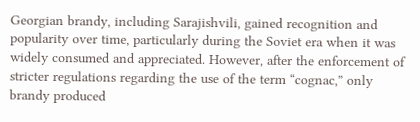Georgian brandy, including Sarajishvili, gained recognition and popularity over time, particularly during the Soviet era when it was widely consumed and appreciated. However, after the enforcement of stricter regulations regarding the use of the term “cognac,” only brandy produced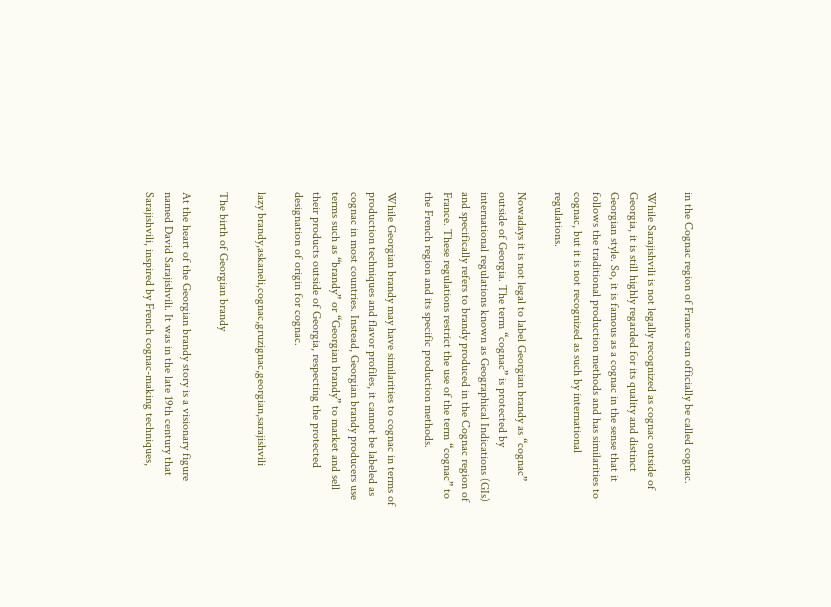in the Cognac region of France can officially be called cognac.

While Sarajishvili is not legally recognized as cognac outside of Georgia, it is still highly regarded for its quality and distinct Georgian style. So, it is famous as a cognac in the sense that it follows the traditional production methods and has similarities to cognac, but it is not recognized as such by international regulations.

Nowadays it is not legal to label Georgian brandy as “cognac” outside of Georgia. The term “cognac” is protected by international regulations known as Geographical Indications (GIs) and specifically refers to brandy produced in the Cognac region of France. These regulations restrict the use of the term “cognac” to the French region and its specific production methods.

While Georgian brandy may have similarities to cognac in terms of production techniques and flavor profiles, it cannot be labeled as cognac in most countries. Instead, Georgian brandy producers use terms such as “brandy” or “Georgian brandy” to market and sell their products outside of Georgia, respecting the protected designation of origin for cognac.

lazy brandy,askaneli,cognac,gruzignac,georgian,sarajishvili

The birth of Georgian brandy

At the heart of the Georgian brandy story is a visionary figure named David Sarajishvili. It was in the late 19th century that Sarajishvili, inspired by French cognac-making techniques,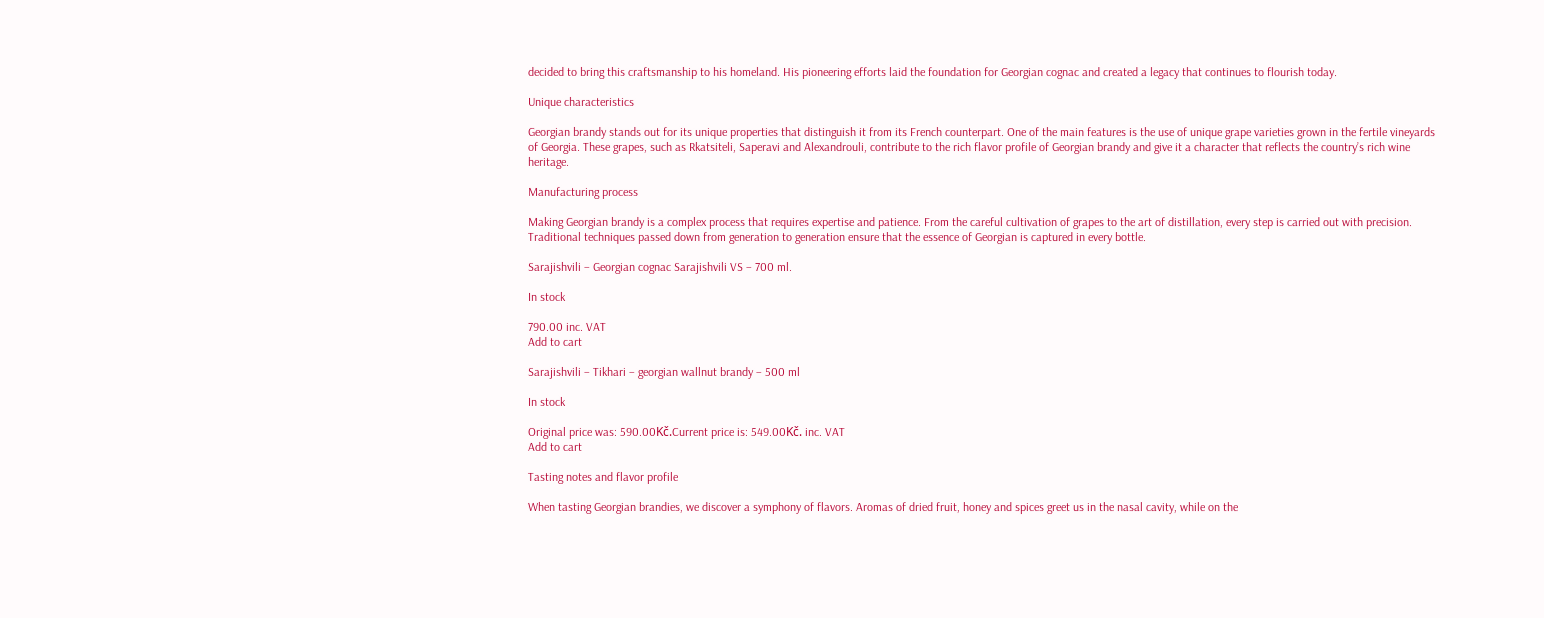decided to bring this craftsmanship to his homeland. His pioneering efforts laid the foundation for Georgian cognac and created a legacy that continues to flourish today.

Unique characteristics

Georgian brandy stands out for its unique properties that distinguish it from its French counterpart. One of the main features is the use of unique grape varieties grown in the fertile vineyards of Georgia. These grapes, such as Rkatsiteli, Saperavi and Alexandrouli, contribute to the rich flavor profile of Georgian brandy and give it a character that reflects the country’s rich wine heritage.

Manufacturing process

Making Georgian brandy is a complex process that requires expertise and patience. From the careful cultivation of grapes to the art of distillation, every step is carried out with precision. Traditional techniques passed down from generation to generation ensure that the essence of Georgian is captured in every bottle.

Sarajishvili – Georgian cognac Sarajishvili VS – 700 ml.

In stock

790.00 inc. VAT
Add to cart

Sarajishvili – Tikhari – georgian wallnut brandy – 500 ml

In stock

Original price was: 590.00Kč.Current price is: 549.00Kč. inc. VAT
Add to cart

Tasting notes and flavor profile

When tasting Georgian brandies, we discover a symphony of flavors. Aromas of dried fruit, honey and spices greet us in the nasal cavity, while on the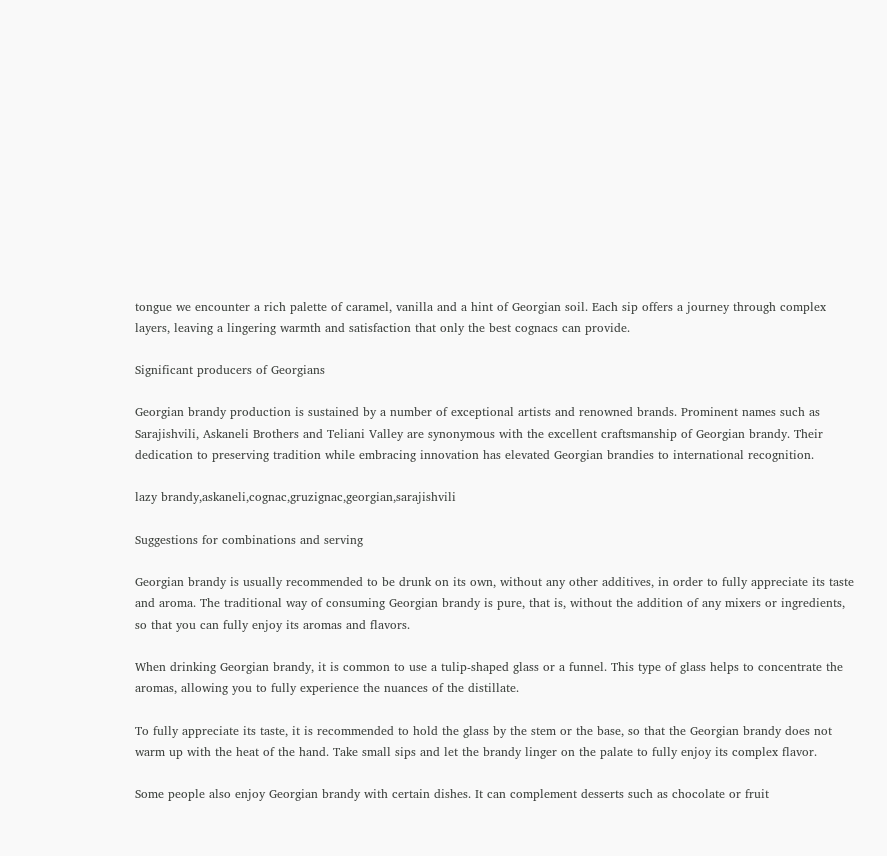tongue we encounter a rich palette of caramel, vanilla and a hint of Georgian soil. Each sip offers a journey through complex layers, leaving a lingering warmth and satisfaction that only the best cognacs can provide.

Significant producers of Georgians

Georgian brandy production is sustained by a number of exceptional artists and renowned brands. Prominent names such as Sarajishvili, Askaneli Brothers and Teliani Valley are synonymous with the excellent craftsmanship of Georgian brandy. Their dedication to preserving tradition while embracing innovation has elevated Georgian brandies to international recognition.

lazy brandy,askaneli,cognac,gruzignac,georgian,sarajishvili

Suggestions for combinations and serving

Georgian brandy is usually recommended to be drunk on its own, without any other additives, in order to fully appreciate its taste and aroma. The traditional way of consuming Georgian brandy is pure, that is, without the addition of any mixers or ingredients, so that you can fully enjoy its aromas and flavors.

When drinking Georgian brandy, it is common to use a tulip-shaped glass or a funnel. This type of glass helps to concentrate the aromas, allowing you to fully experience the nuances of the distillate.

To fully appreciate its taste, it is recommended to hold the glass by the stem or the base, so that the Georgian brandy does not warm up with the heat of the hand. Take small sips and let the brandy linger on the palate to fully enjoy its complex flavor.

Some people also enjoy Georgian brandy with certain dishes. It can complement desserts such as chocolate or fruit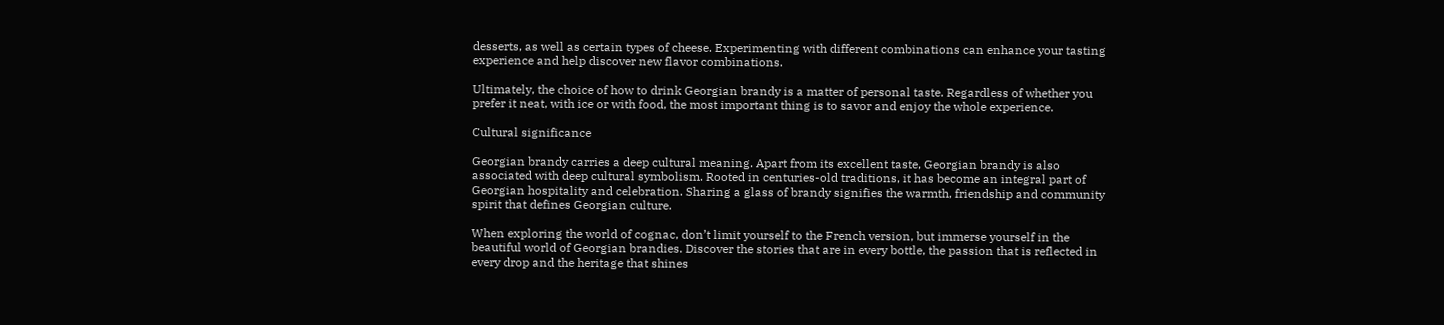desserts, as well as certain types of cheese. Experimenting with different combinations can enhance your tasting experience and help discover new flavor combinations.

Ultimately, the choice of how to drink Georgian brandy is a matter of personal taste. Regardless of whether you prefer it neat, with ice or with food, the most important thing is to savor and enjoy the whole experience.

Cultural significance

Georgian brandy carries a deep cultural meaning. Apart from its excellent taste, Georgian brandy is also associated with deep cultural symbolism. Rooted in centuries-old traditions, it has become an integral part of Georgian hospitality and celebration. Sharing a glass of brandy signifies the warmth, friendship and community spirit that defines Georgian culture.

When exploring the world of cognac, don’t limit yourself to the French version, but immerse yourself in the beautiful world of Georgian brandies. Discover the stories that are in every bottle, the passion that is reflected in every drop and the heritage that shines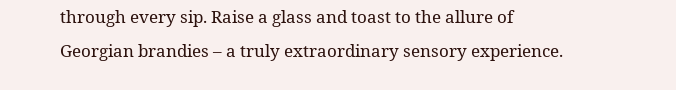through every sip. Raise a glass and toast to the allure of Georgian brandies – a truly extraordinary sensory experience.